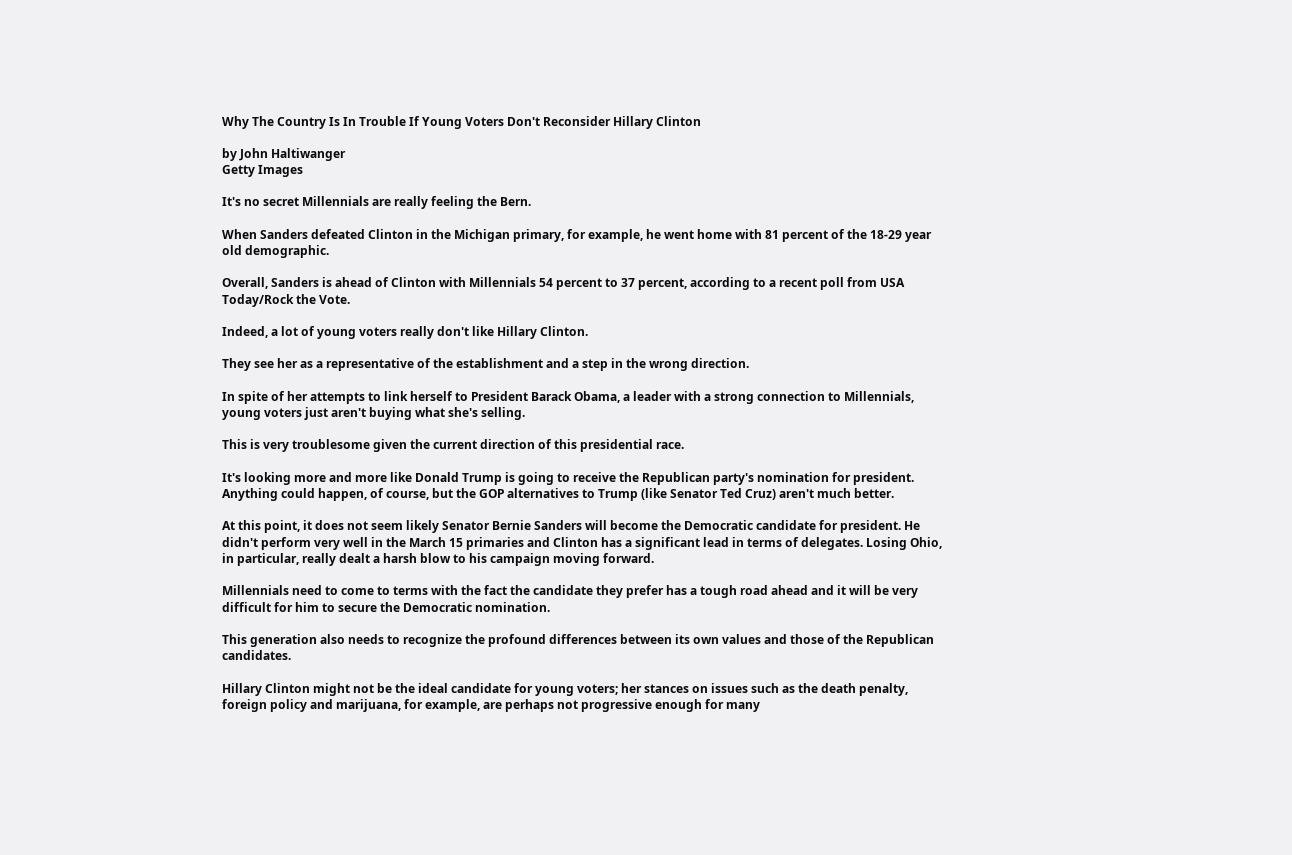Why The Country Is In Trouble If Young Voters Don't Reconsider Hillary Clinton

by John Haltiwanger
Getty Images

It's no secret Millennials are really feeling the Bern.

When Sanders defeated Clinton in the Michigan primary, for example, he went home with 81 percent of the 18-29 year old demographic.

Overall, Sanders is ahead of Clinton with Millennials 54 percent to 37 percent, according to a recent poll from USA Today/Rock the Vote.

Indeed, a lot of young voters really don't like Hillary Clinton.

They see her as a representative of the establishment and a step in the wrong direction.

In spite of her attempts to link herself to President Barack Obama, a leader with a strong connection to Millennials, young voters just aren't buying what she's selling.

This is very troublesome given the current direction of this presidential race.

It's looking more and more like Donald Trump is going to receive the Republican party's nomination for president. Anything could happen, of course, but the GOP alternatives to Trump (like Senator Ted Cruz) aren't much better.

At this point, it does not seem likely Senator Bernie Sanders will become the Democratic candidate for president. He didn't perform very well in the March 15 primaries and Clinton has a significant lead in terms of delegates. Losing Ohio, in particular, really dealt a harsh blow to his campaign moving forward.

Millennials need to come to terms with the fact the candidate they prefer has a tough road ahead and it will be very difficult for him to secure the Democratic nomination.

This generation also needs to recognize the profound differences between its own values and those of the Republican candidates.

Hillary Clinton might not be the ideal candidate for young voters; her stances on issues such as the death penalty, foreign policy and marijuana, for example, are perhaps not progressive enough for many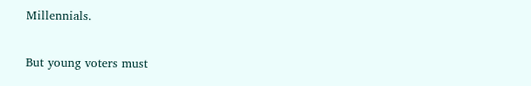Millennials.

But young voters must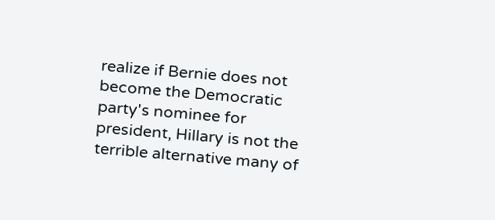realize if Bernie does not become the Democratic party's nominee for president, Hillary is not the terrible alternative many of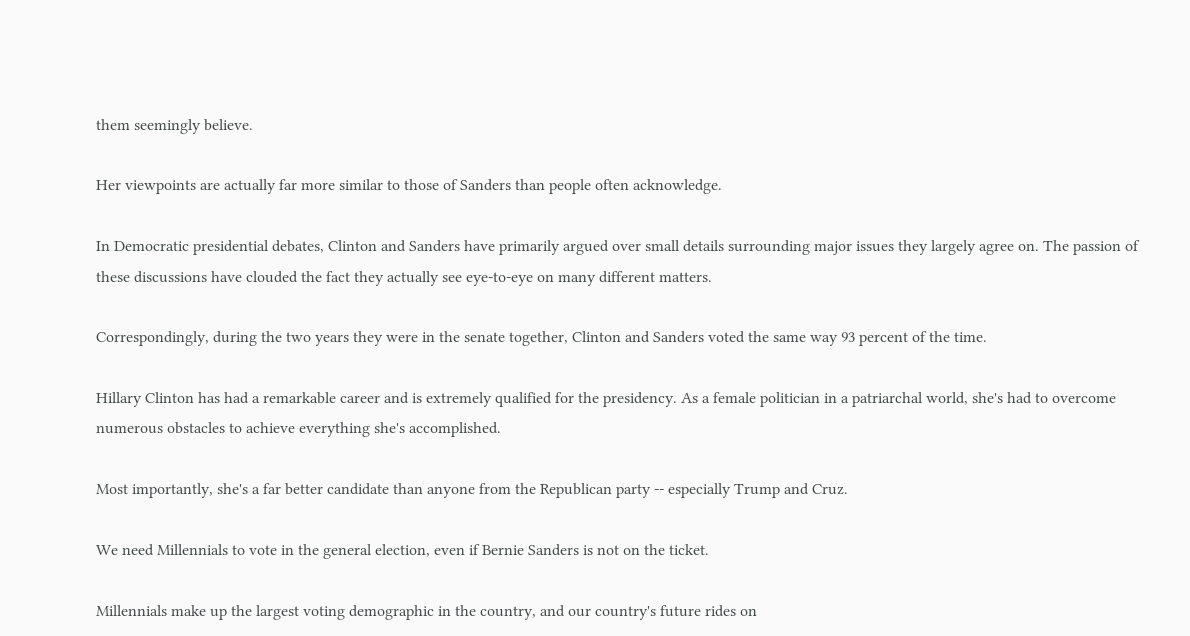them seemingly believe.

Her viewpoints are actually far more similar to those of Sanders than people often acknowledge.

In Democratic presidential debates, Clinton and Sanders have primarily argued over small details surrounding major issues they largely agree on. The passion of these discussions have clouded the fact they actually see eye-to-eye on many different matters.

Correspondingly, during the two years they were in the senate together, Clinton and Sanders voted the same way 93 percent of the time.

Hillary Clinton has had a remarkable career and is extremely qualified for the presidency. As a female politician in a patriarchal world, she's had to overcome numerous obstacles to achieve everything she's accomplished.

Most importantly, she's a far better candidate than anyone from the Republican party -- especially Trump and Cruz.

We need Millennials to vote in the general election, even if Bernie Sanders is not on the ticket.

Millennials make up the largest voting demographic in the country, and our country's future rides on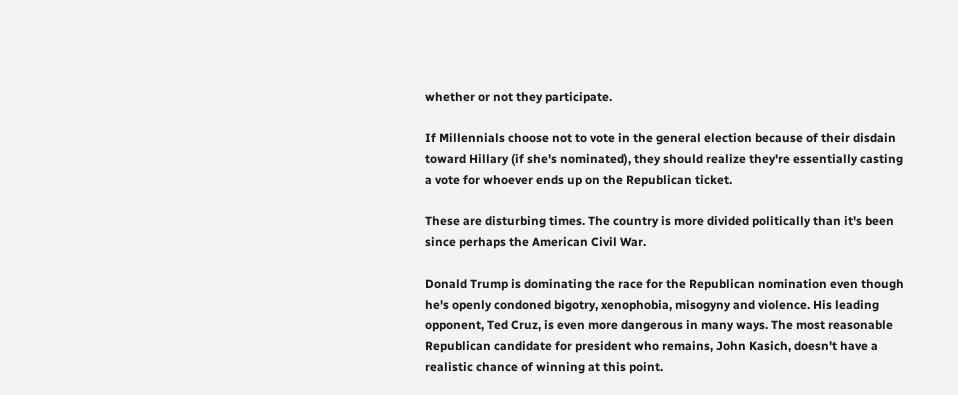whether or not they participate.

If Millennials choose not to vote in the general election because of their disdain toward Hillary (if she's nominated), they should realize they're essentially casting a vote for whoever ends up on the Republican ticket.

These are disturbing times. The country is more divided politically than it's been since perhaps the American Civil War.

Donald Trump is dominating the race for the Republican nomination even though he's openly condoned bigotry, xenophobia, misogyny and violence. His leading opponent, Ted Cruz, is even more dangerous in many ways. The most reasonable Republican candidate for president who remains, John Kasich, doesn't have a realistic chance of winning at this point.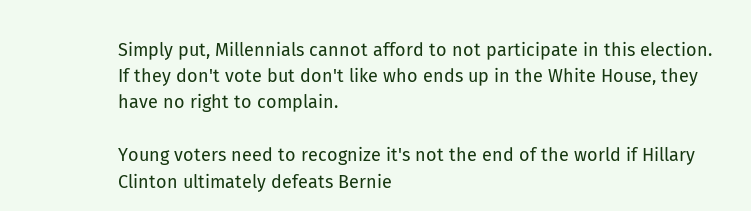Simply put, Millennials cannot afford to not participate in this election. If they don't vote but don't like who ends up in the White House, they have no right to complain.

Young voters need to recognize it's not the end of the world if Hillary Clinton ultimately defeats Bernie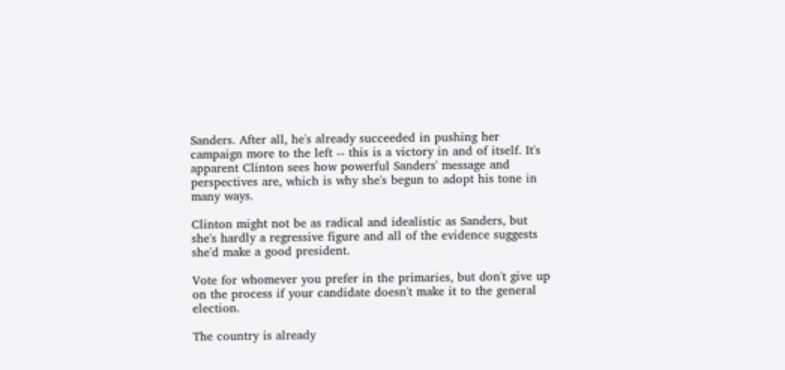Sanders. After all, he's already succeeded in pushing her campaign more to the left -- this is a victory in and of itself. It's apparent Clinton sees how powerful Sanders' message and perspectives are, which is why she's begun to adopt his tone in many ways.

Clinton might not be as radical and idealistic as Sanders, but she's hardly a regressive figure and all of the evidence suggests she'd make a good president.

Vote for whomever you prefer in the primaries, but don't give up on the process if your candidate doesn't make it to the general election.

The country is already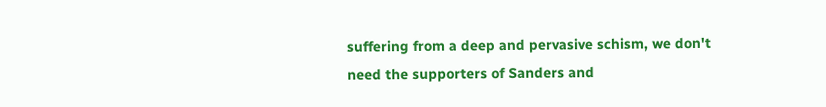suffering from a deep and pervasive schism, we don't need the supporters of Sanders and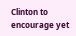Clinton to encourage yet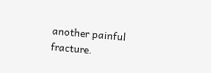another painful fracture.